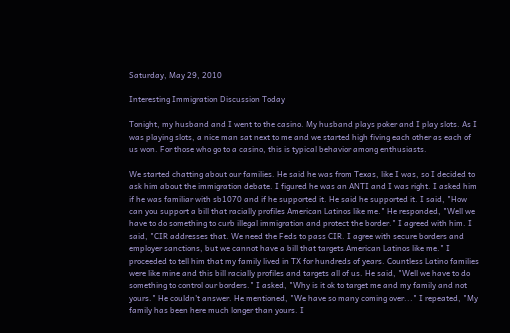Saturday, May 29, 2010

Interesting Immigration Discussion Today

Tonight, my husband and I went to the casino. My husband plays poker and I play slots. As I was playing slots, a nice man sat next to me and we started high fiving each other as each of us won. For those who go to a casino, this is typical behavior among enthusiasts.

We started chatting about our families. He said he was from Texas, like I was, so I decided to ask him about the immigration debate. I figured he was an ANTI and I was right. I asked him if he was familiar with sb1070 and if he supported it. He said he supported it. I said, "How can you support a bill that racially profiles American Latinos like me." He responded, "Well we have to do something to curb illegal immigration and protect the border." I agreed with him. I said, "CIR addresses that. We need the Feds to pass CIR. I agree with secure borders and employer sanctions, but we cannot have a bill that targets American Latinos like me." I proceeded to tell him that my family lived in TX for hundreds of years. Countless Latino families were like mine and this bill racially profiles and targets all of us. He said, "Well we have to do something to control our borders." I asked, "Why is it ok to target me and my family and not yours." He couldn't answer. He mentioned, "We have so many coming over..." I repeated, "My family has been here much longer than yours. I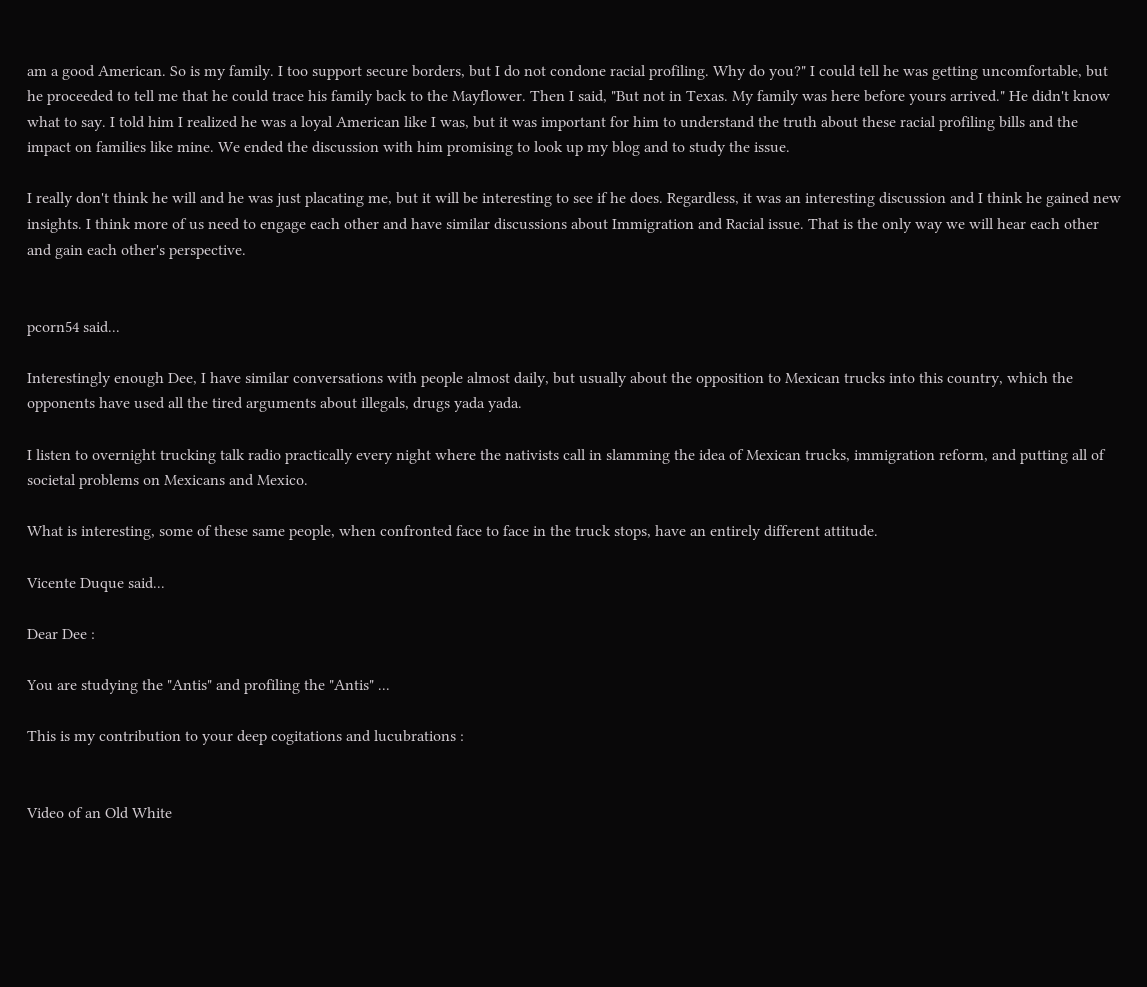am a good American. So is my family. I too support secure borders, but I do not condone racial profiling. Why do you?" I could tell he was getting uncomfortable, but he proceeded to tell me that he could trace his family back to the Mayflower. Then I said, "But not in Texas. My family was here before yours arrived." He didn't know what to say. I told him I realized he was a loyal American like I was, but it was important for him to understand the truth about these racial profiling bills and the impact on families like mine. We ended the discussion with him promising to look up my blog and to study the issue.

I really don't think he will and he was just placating me, but it will be interesting to see if he does. Regardless, it was an interesting discussion and I think he gained new insights. I think more of us need to engage each other and have similar discussions about Immigration and Racial issue. That is the only way we will hear each other and gain each other's perspective.


pcorn54 said...

Interestingly enough Dee, I have similar conversations with people almost daily, but usually about the opposition to Mexican trucks into this country, which the opponents have used all the tired arguments about illegals, drugs yada yada.

I listen to overnight trucking talk radio practically every night where the nativists call in slamming the idea of Mexican trucks, immigration reform, and putting all of societal problems on Mexicans and Mexico.

What is interesting, some of these same people, when confronted face to face in the truck stops, have an entirely different attitude.

Vicente Duque said...

Dear Dee :

You are studying the "Antis" and profiling the "Antis" ...

This is my contribution to your deep cogitations and lucubrations :


Video of an Old White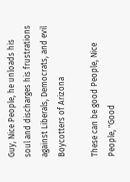Guy, Nice People, he unloads his soul and discharges his frustrations against Liberals, Democrats, and evil Boycotters of Arizona

These can be good People, Nice People, "Good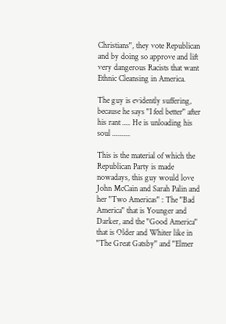Christians", they vote Republican and by doing so approve and lift very dangerous Racists that want Ethnic Cleansing in America.

The guy is evidently suffering, because he says "I feel better" after his rant .... He is unloading his soul .........

This is the material of which the Republican Party is made nowadays, this guy would love John McCain and Sarah Palin and her "Two Americas" : The "Bad America" that is Younger and Darker, and the "Good America" that is Older and Whiter like in "The Great Gatsby" and "Elmer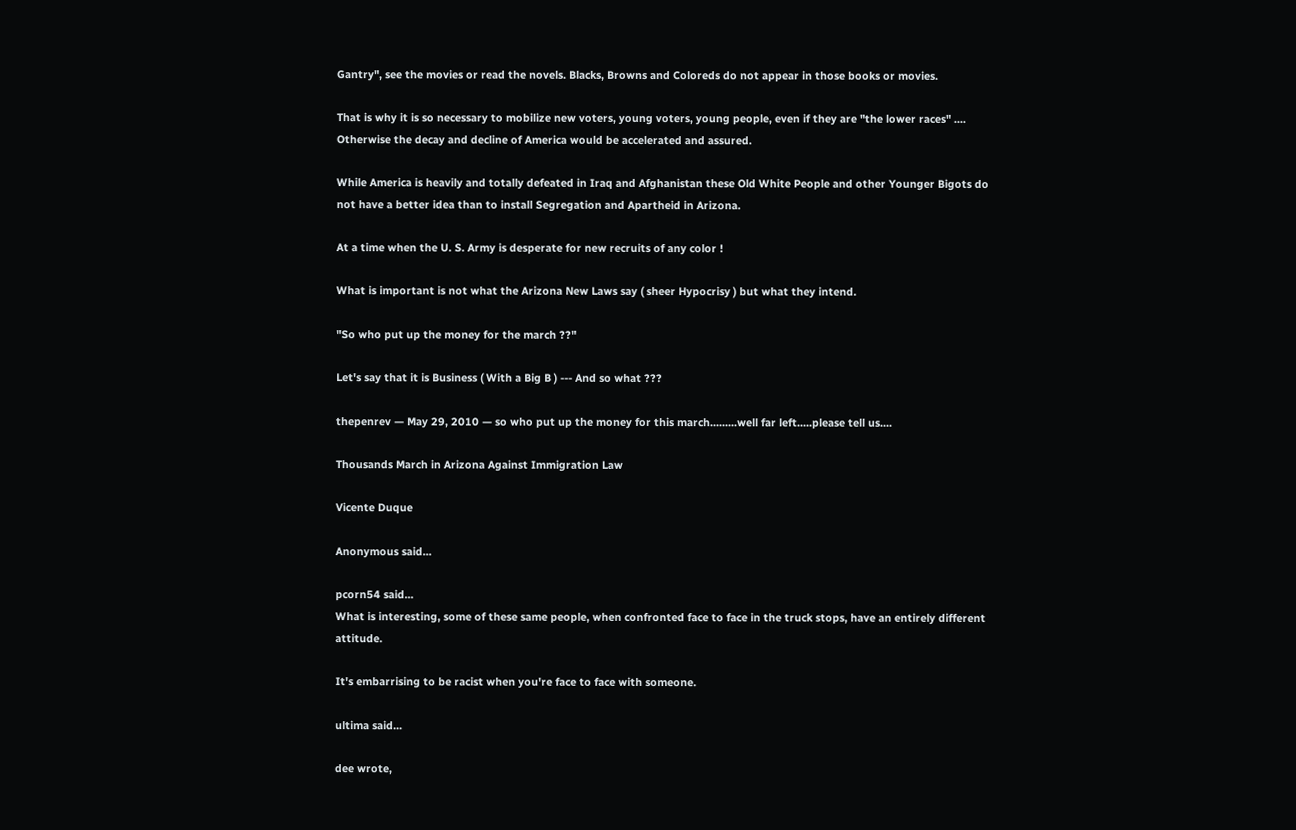Gantry", see the movies or read the novels. Blacks, Browns and Coloreds do not appear in those books or movies.

That is why it is so necessary to mobilize new voters, young voters, young people, even if they are "the lower races" .... Otherwise the decay and decline of America would be accelerated and assured.

While America is heavily and totally defeated in Iraq and Afghanistan these Old White People and other Younger Bigots do not have a better idea than to install Segregation and Apartheid in Arizona.

At a time when the U. S. Army is desperate for new recruits of any color !

What is important is not what the Arizona New Laws say ( sheer Hypocrisy ) but what they intend.

"So who put up the money for the march ??"

Let's say that it is Business ( With a Big B ) --- And so what ???

thepenrev — May 29, 2010 — so who put up the money for this march.........well far left.....please tell us....

Thousands March in Arizona Against Immigration Law

Vicente Duque

Anonymous said...

pcorn54 said...
What is interesting, some of these same people, when confronted face to face in the truck stops, have an entirely different attitude.

It's embarrising to be racist when you're face to face with someone.

ultima said...

dee wrote,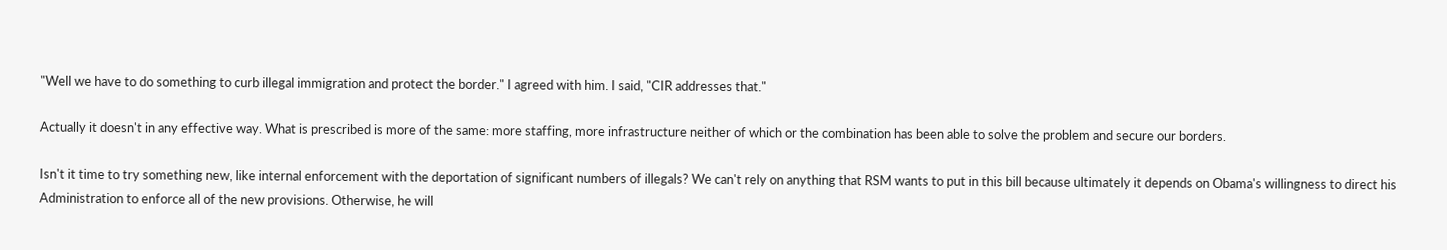"Well we have to do something to curb illegal immigration and protect the border." I agreed with him. I said, "CIR addresses that."

Actually it doesn't in any effective way. What is prescribed is more of the same: more staffing, more infrastructure neither of which or the combination has been able to solve the problem and secure our borders.

Isn't it time to try something new, like internal enforcement with the deportation of significant numbers of illegals? We can't rely on anything that RSM wants to put in this bill because ultimately it depends on Obama's willingness to direct his Administration to enforce all of the new provisions. Otherwise, he will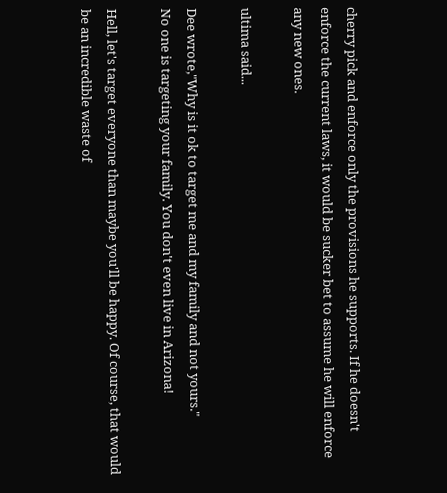cherry pick and enforce only the provisions he supports. If he doesn't enforce the current laws, it would be sucker bet to assume he will enforce any new ones.

ultima said...

Dee wrote,"Why is it ok to target me and my family and not yours."
No one is targeting your family. You don't even live in Arizona!

Hell, let's target everyone than maybe you'll be happy. Of course, that would be an incredible waste of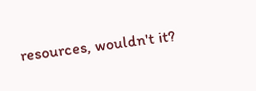resources, wouldn't it?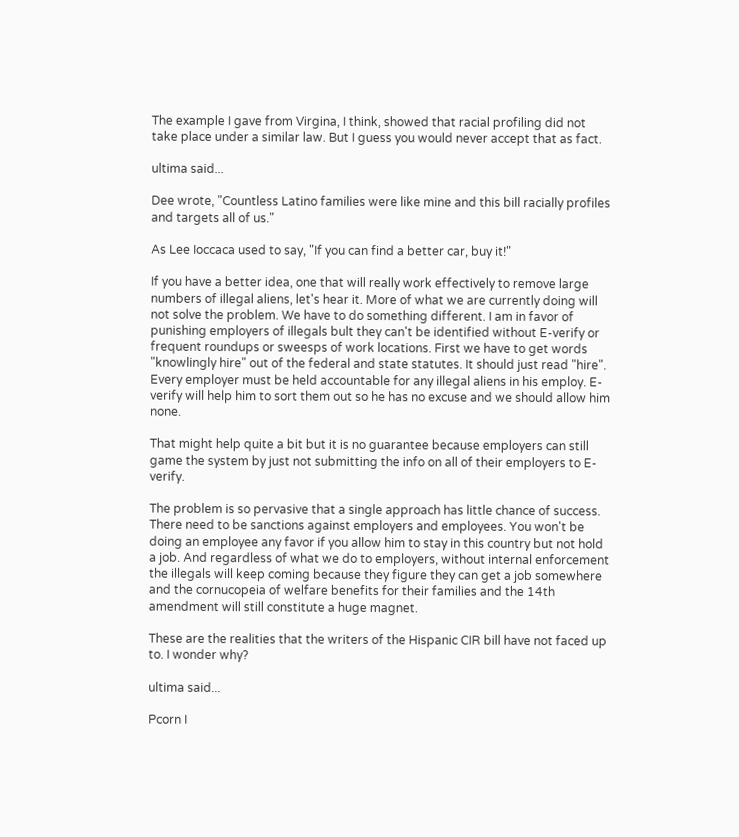The example I gave from Virgina, I think, showed that racial profiling did not take place under a similar law. But I guess you would never accept that as fact.

ultima said...

Dee wrote, "Countless Latino families were like mine and this bill racially profiles and targets all of us."

As Lee Ioccaca used to say, "If you can find a better car, buy it!"

If you have a better idea, one that will really work effectively to remove large numbers of illegal aliens, let's hear it. More of what we are currently doing will not solve the problem. We have to do something different. I am in favor of punishing employers of illegals bult they can't be identified without E-verify or frequent roundups or sweesps of work locations. First we have to get words "knowlingly hire" out of the federal and state statutes. It should just read "hire". Every employer must be held accountable for any illegal aliens in his employ. E-verify will help him to sort them out so he has no excuse and we should allow him none.

That might help quite a bit but it is no guarantee because employers can still game the system by just not submitting the info on all of their employers to E-verify.

The problem is so pervasive that a single approach has little chance of success. There need to be sanctions against employers and employees. You won't be doing an employee any favor if you allow him to stay in this country but not hold a job. And regardless of what we do to employers, without internal enforcement the illegals will keep coming because they figure they can get a job somewhere and the cornucopeia of welfare benefits for their families and the 14th amendment will still constitute a huge magnet.

These are the realities that the writers of the Hispanic CIR bill have not faced up to. I wonder why?

ultima said...

Pcorn I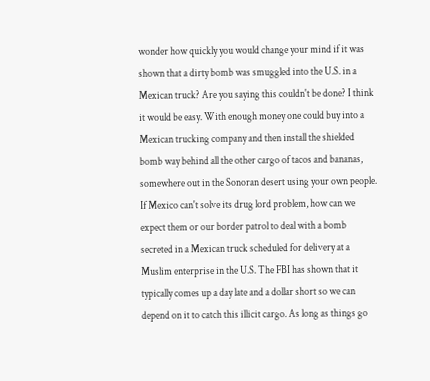wonder how quickly you would change your mind if it was shown that a dirty bomb was smuggled into the U.S. in a Mexican truck? Are you saying this couldn't be done? I think it would be easy. With enough money one could buy into a Mexican trucking company and then install the shielded bomb way behind all the other cargo of tacos and bananas, somewhere out in the Sonoran desert using your own people. If Mexico can't solve its drug lord problem, how can we expect them or our border patrol to deal with a bomb secreted in a Mexican truck scheduled for delivery at a Muslim enterprise in the U.S. The FBI has shown that it typically comes up a day late and a dollar short so we can depend on it to catch this illicit cargo. As long as things go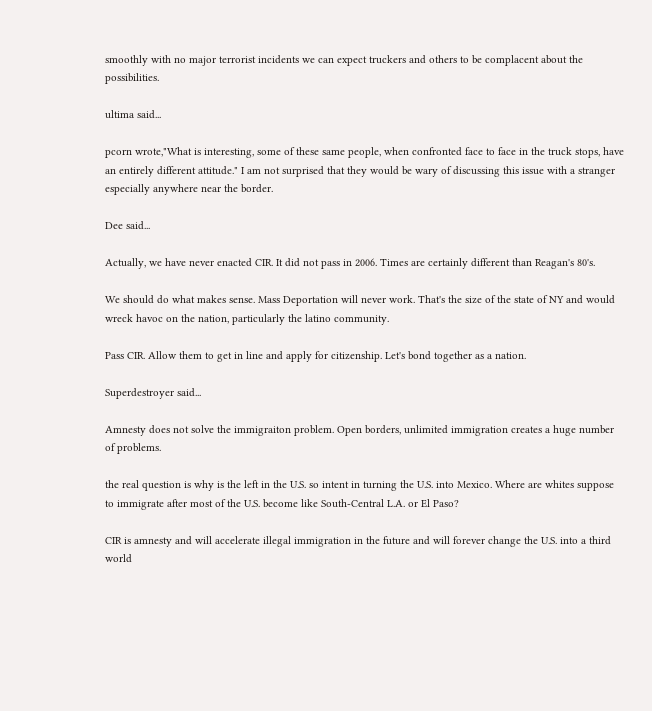smoothly with no major terrorist incidents we can expect truckers and others to be complacent about the possibilities.

ultima said...

pcorn wrote,"What is interesting, some of these same people, when confronted face to face in the truck stops, have an entirely different attitude." I am not surprised that they would be wary of discussing this issue with a stranger especially anywhere near the border.

Dee said...

Actually, we have never enacted CIR. It did not pass in 2006. Times are certainly different than Reagan's 80's.

We should do what makes sense. Mass Deportation will never work. That's the size of the state of NY and would wreck havoc on the nation, particularly the latino community.

Pass CIR. Allow them to get in line and apply for citizenship. Let's bond together as a nation.

Superdestroyer said...

Amnesty does not solve the immigraiton problem. Open borders, unlimited immigration creates a huge number of problems.

the real question is why is the left in the U.S. so intent in turning the U.S. into Mexico. Where are whites suppose to immigrate after most of the U.S. become like South-Central L.A. or El Paso?

CIR is amnesty and will accelerate illegal immigration in the future and will forever change the U.S. into a third world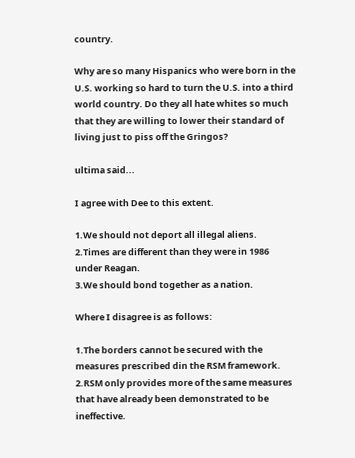country.

Why are so many Hispanics who were born in the U.S. working so hard to turn the U.S. into a third world country. Do they all hate whites so much that they are willing to lower their standard of living just to piss off the Gringos?

ultima said...

I agree with Dee to this extent.

1.We should not deport all illegal aliens.
2.Times are different than they were in 1986 under Reagan.
3.We should bond together as a nation.

Where I disagree is as follows:

1.The borders cannot be secured with the measures prescribed din the RSM framework.
2.RSM only provides more of the same measures that have already been demonstrated to be ineffective.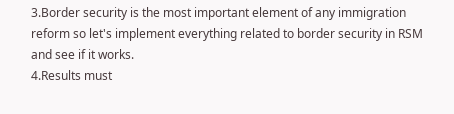3.Border security is the most important element of any immigration reform so let's implement everything related to border security in RSM and see if it works.
4.Results must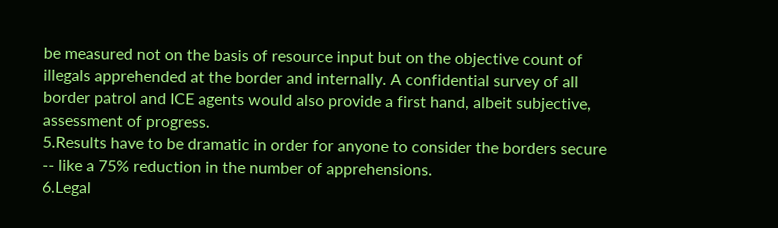be measured not on the basis of resource input but on the objective count of illegals apprehended at the border and internally. A confidential survey of all border patrol and ICE agents would also provide a first hand, albeit subjective, assessment of progress.
5.Results have to be dramatic in order for anyone to consider the borders secure -- like a 75% reduction in the number of apprehensions.
6.Legal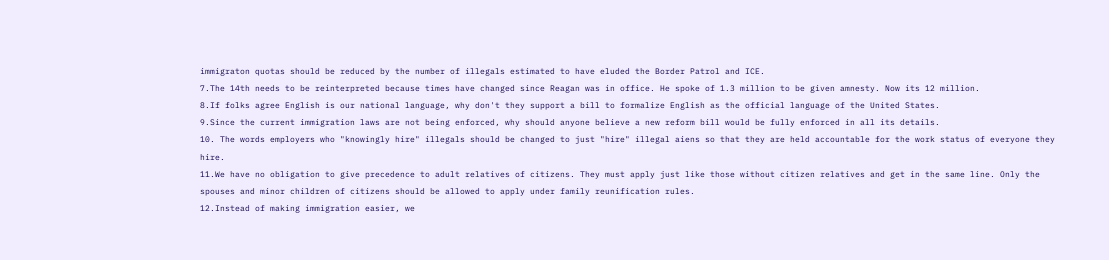immigraton quotas should be reduced by the number of illegals estimated to have eluded the Border Patrol and ICE.
7.The 14th needs to be reinterpreted because times have changed since Reagan was in office. He spoke of 1.3 million to be given amnesty. Now its 12 million.
8.If folks agree English is our national language, why don't they support a bill to formalize English as the official language of the United States.
9.Since the current immigration laws are not being enforced, why should anyone believe a new reform bill would be fully enforced in all its details.
10. The words employers who "knowingly hire" illegals should be changed to just "hire" illegal aiens so that they are held accountable for the work status of everyone they hire.
11.We have no obligation to give precedence to adult relatives of citizens. They must apply just like those without citizen relatives and get in the same line. Only the spouses and minor children of citizens should be allowed to apply under family reunification rules.
12.Instead of making immigration easier, we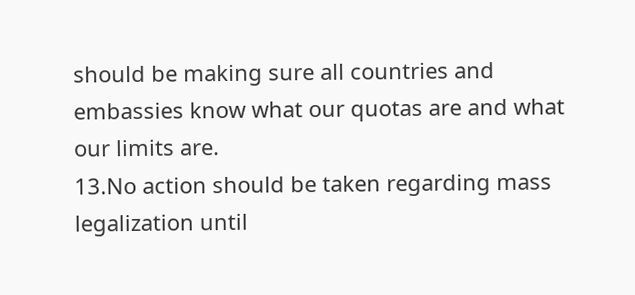should be making sure all countries and embassies know what our quotas are and what our limits are.
13.No action should be taken regarding mass legalization until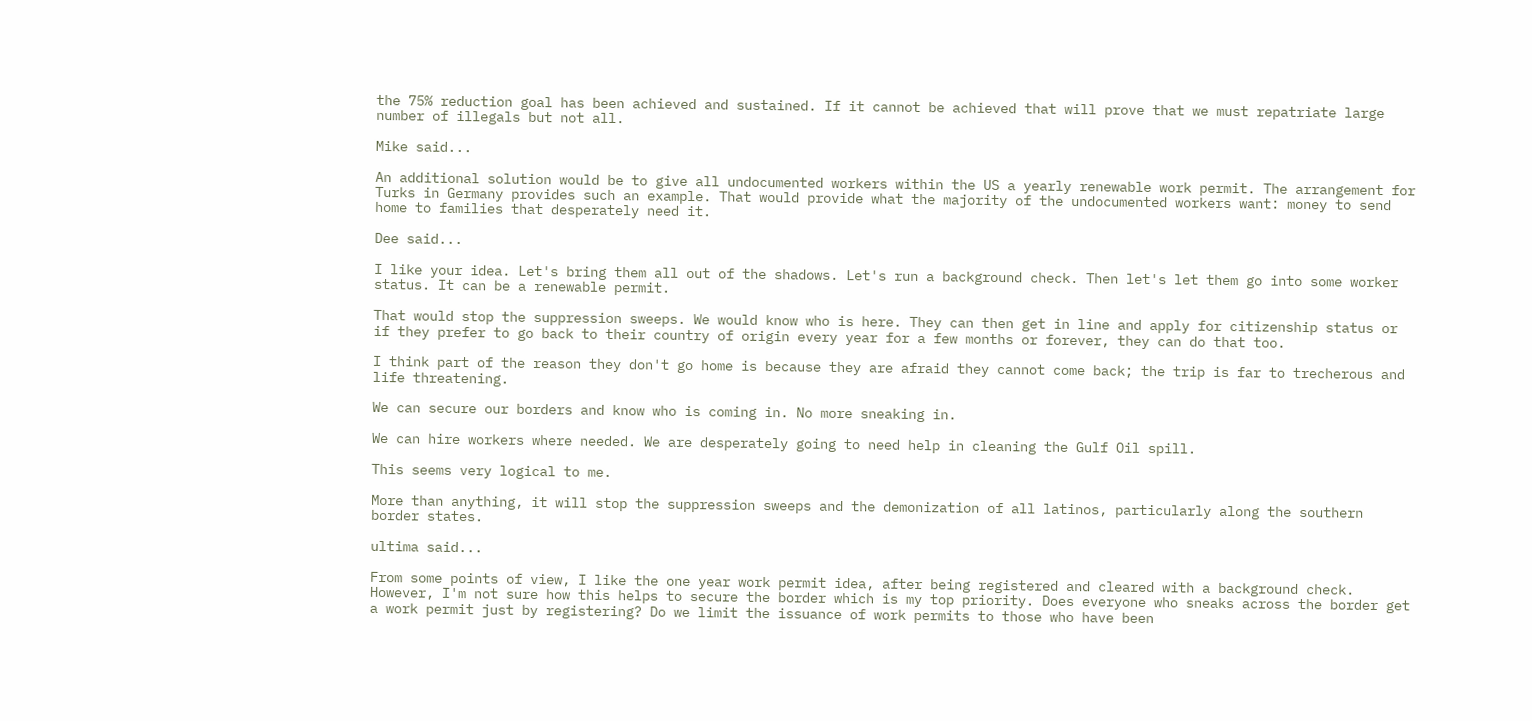the 75% reduction goal has been achieved and sustained. If it cannot be achieved that will prove that we must repatriate large number of illegals but not all.

Mike said...

An additional solution would be to give all undocumented workers within the US a yearly renewable work permit. The arrangement for Turks in Germany provides such an example. That would provide what the majority of the undocumented workers want: money to send home to families that desperately need it.

Dee said...

I like your idea. Let's bring them all out of the shadows. Let's run a background check. Then let's let them go into some worker status. It can be a renewable permit.

That would stop the suppression sweeps. We would know who is here. They can then get in line and apply for citizenship status or if they prefer to go back to their country of origin every year for a few months or forever, they can do that too.

I think part of the reason they don't go home is because they are afraid they cannot come back; the trip is far to trecherous and life threatening.

We can secure our borders and know who is coming in. No more sneaking in.

We can hire workers where needed. We are desperately going to need help in cleaning the Gulf Oil spill.

This seems very logical to me.

More than anything, it will stop the suppression sweeps and the demonization of all latinos, particularly along the southern border states.

ultima said...

From some points of view, I like the one year work permit idea, after being registered and cleared with a background check. However, I'm not sure how this helps to secure the border which is my top priority. Does everyone who sneaks across the border get a work permit just by registering? Do we limit the issuance of work permits to those who have been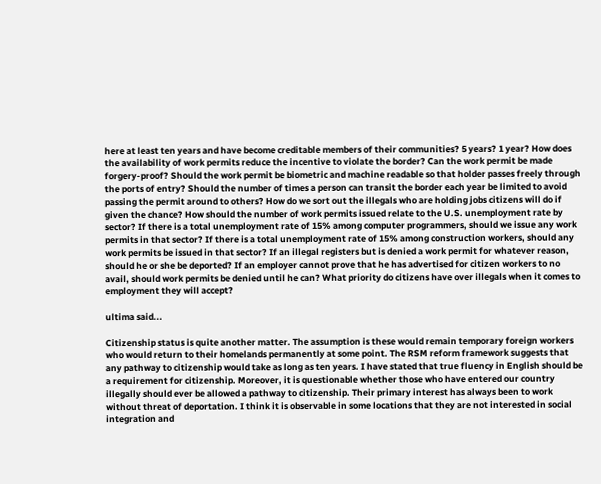here at least ten years and have become creditable members of their communities? 5 years? 1 year? How does the availability of work permits reduce the incentive to violate the border? Can the work permit be made forgery-proof? Should the work permit be biometric and machine readable so that holder passes freely through the ports of entry? Should the number of times a person can transit the border each year be limited to avoid passing the permit around to others? How do we sort out the illegals who are holding jobs citizens will do if given the chance? How should the number of work permits issued relate to the U.S. unemployment rate by sector? If there is a total unemployment rate of 15% among computer programmers, should we issue any work permits in that sector? If there is a total unemployment rate of 15% among construction workers, should any work permits be issued in that sector? If an illegal registers but is denied a work permit for whatever reason, should he or she be deported? If an employer cannot prove that he has advertised for citizen workers to no avail, should work permits be denied until he can? What priority do citizens have over illegals when it comes to employment they will accept?

ultima said...

Citizenship status is quite another matter. The assumption is these would remain temporary foreign workers who would return to their homelands permanently at some point. The RSM reform framework suggests that any pathway to citizenship would take as long as ten years. I have stated that true fluency in English should be a requirement for citizenship. Moreover, it is questionable whether those who have entered our country illegally should ever be allowed a pathway to citizenship. Their primary interest has always been to work without threat of deportation. I think it is observable in some locations that they are not interested in social integration and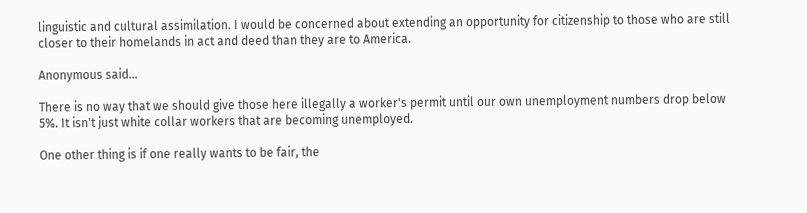linguistic and cultural assimilation. I would be concerned about extending an opportunity for citizenship to those who are still closer to their homelands in act and deed than they are to America.

Anonymous said...

There is no way that we should give those here illegally a worker's permit until our own unemployment numbers drop below 5%. It isn't just white collar workers that are becoming unemployed.

One other thing is if one really wants to be fair, the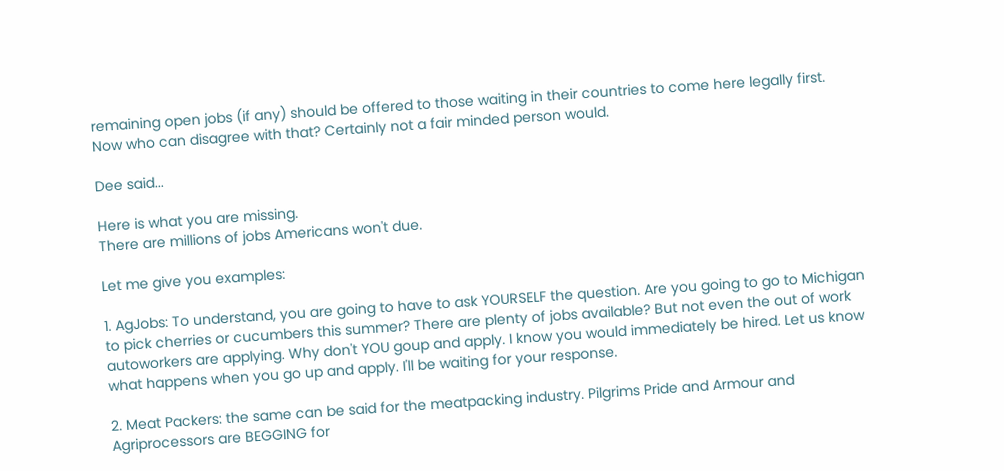remaining open jobs (if any) should be offered to those waiting in their countries to come here legally first. Now who can disagree with that? Certainly not a fair minded person would.

Dee said...

Here is what you are missing.
There are millions of jobs Americans won't due.

Let me give you examples:

1. AgJobs: To understand, you are going to have to ask YOURSELF the question. Are you going to go to Michigan to pick cherries or cucumbers this summer? There are plenty of jobs available? But not even the out of work autoworkers are applying. Why don't YOU goup and apply. I know you would immediately be hired. Let us know what happens when you go up and apply. I'll be waiting for your response.

2. Meat Packers: the same can be said for the meatpacking industry. Pilgrims Pride and Armour and Agriprocessors are BEGGING for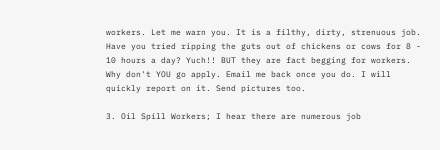workers. Let me warn you. It is a filthy, dirty, strenuous job. Have you tried ripping the guts out of chickens or cows for 8 - 10 hours a day? Yuch!! BUT they are fact begging for workers. Why don't YOU go apply. Email me back once you do. I will quickly report on it. Send pictures too.

3. Oil Spill Workers; I hear there are numerous job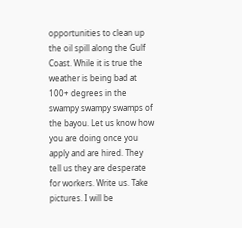opportunities to clean up the oil spill along the Gulf Coast. While it is true the weather is being bad at 100+ degrees in the swampy swampy swamps of the bayou. Let us know how you are doing once you apply and are hired. They tell us they are desperate for workers. Write us. Take pictures. I will be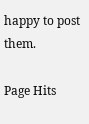happy to post them.

Page Hits